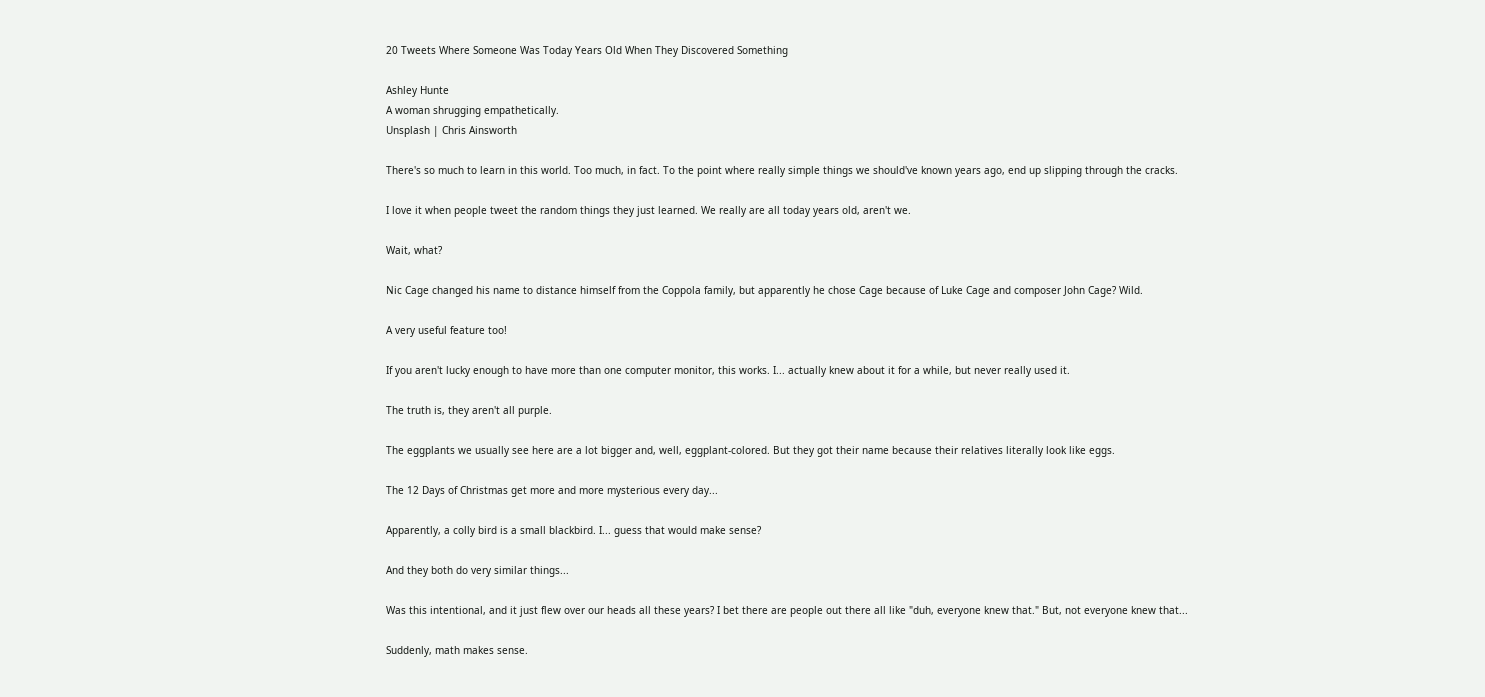20 Tweets Where Someone Was Today Years Old When They Discovered Something

Ashley Hunte
A woman shrugging empathetically.
Unsplash | Chris Ainsworth

There's so much to learn in this world. Too much, in fact. To the point where really simple things we should've known years ago, end up slipping through the cracks.

I love it when people tweet the random things they just learned. We really are all today years old, aren't we.

Wait, what?

Nic Cage changed his name to distance himself from the Coppola family, but apparently he chose Cage because of Luke Cage and composer John Cage? Wild.

A very useful feature too!

If you aren't lucky enough to have more than one computer monitor, this works. I... actually knew about it for a while, but never really used it.

The truth is, they aren't all purple.

The eggplants we usually see here are a lot bigger and, well, eggplant-colored. But they got their name because their relatives literally look like eggs.

The 12 Days of Christmas get more and more mysterious every day...

Apparently, a colly bird is a small blackbird. I... guess that would make sense?

And they both do very similar things...

Was this intentional, and it just flew over our heads all these years? I bet there are people out there all like "duh, everyone knew that." But, not everyone knew that...

Suddenly, math makes sense.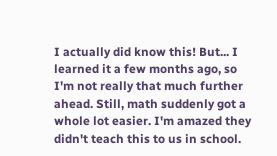I actually did know this! But... I learned it a few months ago, so I'm not really that much further ahead. Still, math suddenly got a whole lot easier. I'm amazed they didn't teach this to us in school.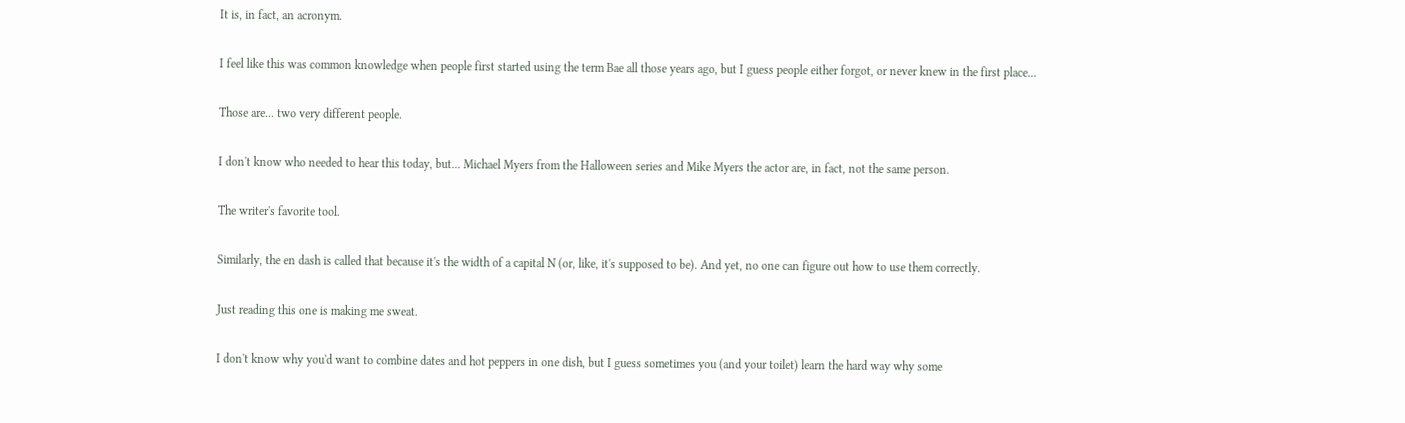It is, in fact, an acronym.

I feel like this was common knowledge when people first started using the term Bae all those years ago, but I guess people either forgot, or never knew in the first place...

Those are... two very different people.

I don't know who needed to hear this today, but... Michael Myers from the Halloween series and Mike Myers the actor are, in fact, not the same person.

The writer's favorite tool.

Similarly, the en dash is called that because it's the width of a capital N (or, like, it's supposed to be). And yet, no one can figure out how to use them correctly.

Just reading this one is making me sweat.

I don't know why you'd want to combine dates and hot peppers in one dish, but I guess sometimes you (and your toilet) learn the hard way why some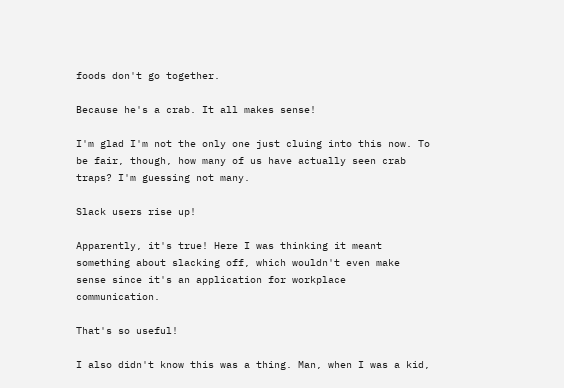foods don't go together.

Because he's a crab. It all makes sense!

I'm glad I'm not the only one just cluing into this now. To be fair, though, how many of us have actually seen crab traps? I'm guessing not many.

Slack users rise up!

Apparently, it's true! Here I was thinking it meant something about slacking off, which wouldn't even make sense since it's an application for workplace communication.

That's so useful!

I also didn't know this was a thing. Man, when I was a kid,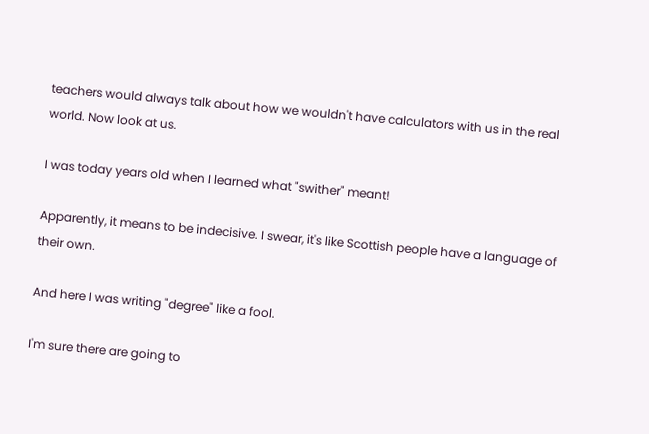teachers would always talk about how we wouldn't have calculators with us in the real world. Now look at us.

I was today years old when I learned what "swither" meant!

Apparently, it means to be indecisive. I swear, it's like Scottish people have a language of their own.

And here I was writing "degree" like a fool.

I'm sure there are going to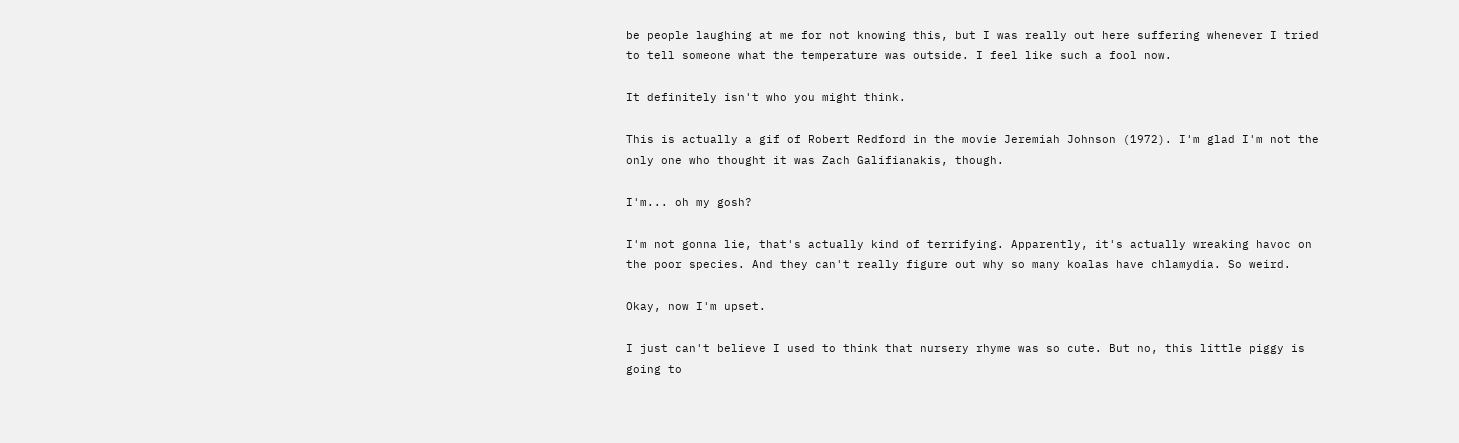be people laughing at me for not knowing this, but I was really out here suffering whenever I tried to tell someone what the temperature was outside. I feel like such a fool now.

It definitely isn't who you might think.

This is actually a gif of Robert Redford in the movie Jeremiah Johnson (1972). I'm glad I'm not the only one who thought it was Zach Galifianakis, though.

I'm... oh my gosh?

I'm not gonna lie, that's actually kind of terrifying. Apparently, it's actually wreaking havoc on the poor species. And they can't really figure out why so many koalas have chlamydia. So weird.

Okay, now I'm upset.

I just can't believe I used to think that nursery rhyme was so cute. But no, this little piggy is going to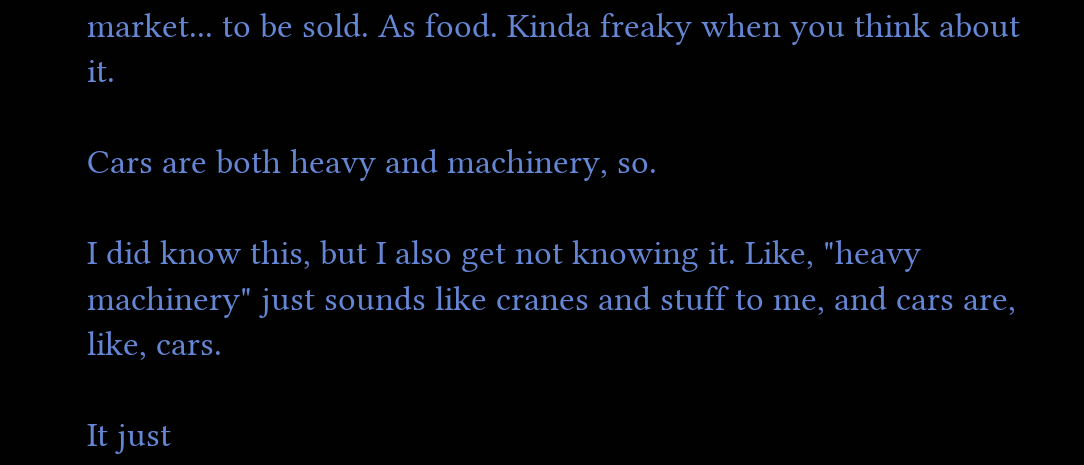market... to be sold. As food. Kinda freaky when you think about it.

Cars are both heavy and machinery, so.

I did know this, but I also get not knowing it. Like, "heavy machinery" just sounds like cranes and stuff to me, and cars are, like, cars.

It just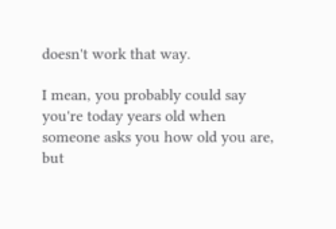doesn't work that way.

I mean, you probably could say you're today years old when someone asks you how old you are, but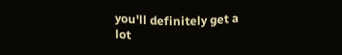you'll definitely get a lot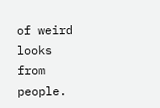of weird looks from people.